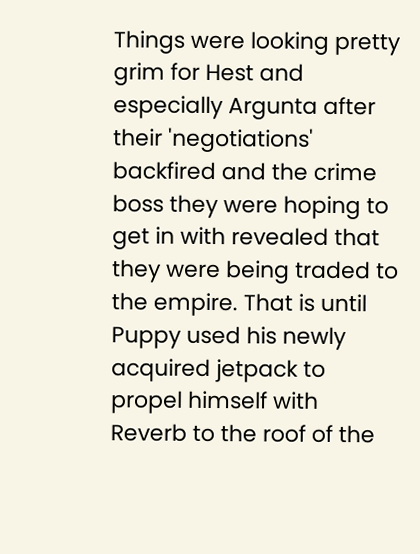Things were looking pretty grim for Hest and especially Argunta after their 'negotiations' backfired and the crime boss they were hoping to get in with revealed that they were being traded to the empire. That is until Puppy used his newly acquired jetpack to propel himself with Reverb to the roof of the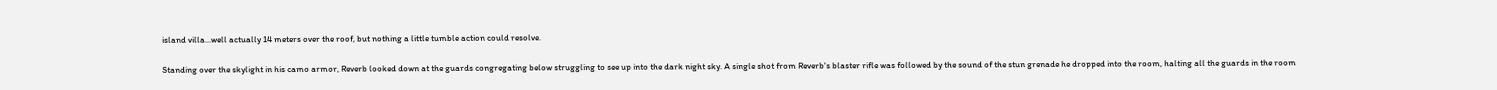island villa...well actually 14 meters over the roof, but nothing a little tumble action could resolve.

Standing over the skylight in his camo armor, Reverb looked down at the guards congregating below struggling to see up into the dark night sky. A single shot from Reverb's blaster rifle was followed by the sound of the stun grenade he dropped into the room, halting all the guards in the room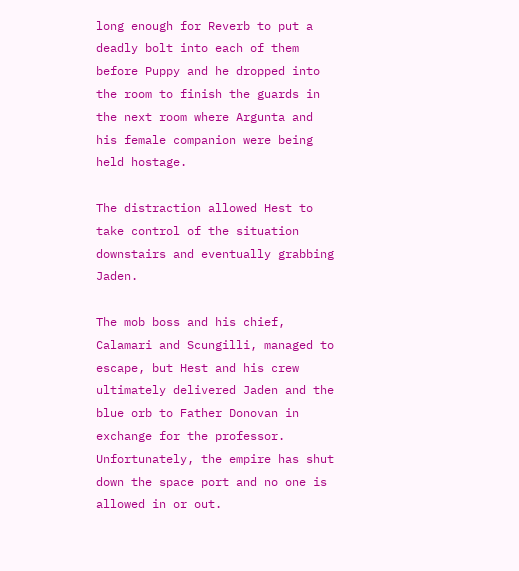long enough for Reverb to put a deadly bolt into each of them before Puppy and he dropped into the room to finish the guards in the next room where Argunta and his female companion were being held hostage.

The distraction allowed Hest to take control of the situation downstairs and eventually grabbing Jaden.

The mob boss and his chief, Calamari and Scungilli, managed to escape, but Hest and his crew ultimately delivered Jaden and the blue orb to Father Donovan in exchange for the professor. Unfortunately, the empire has shut down the space port and no one is allowed in or out.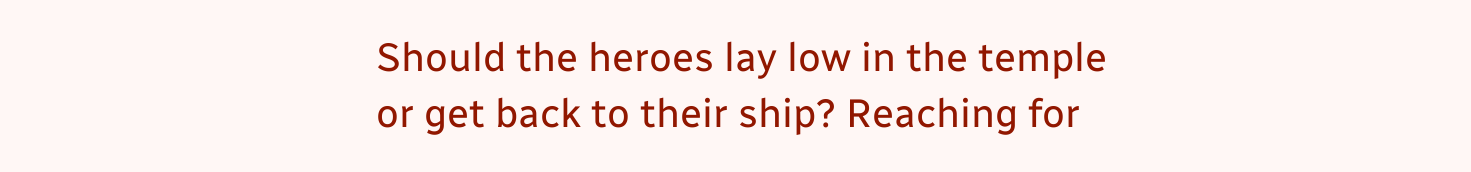Should the heroes lay low in the temple or get back to their ship? Reaching for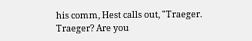his comm, Hest calls out, "Traeger. Traeger? Are you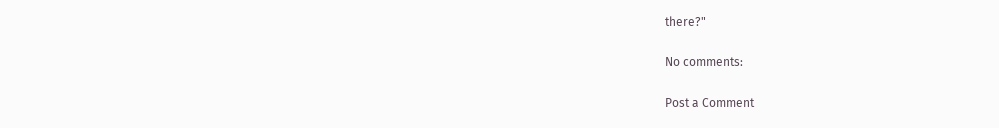there?"

No comments:

Post a Comment